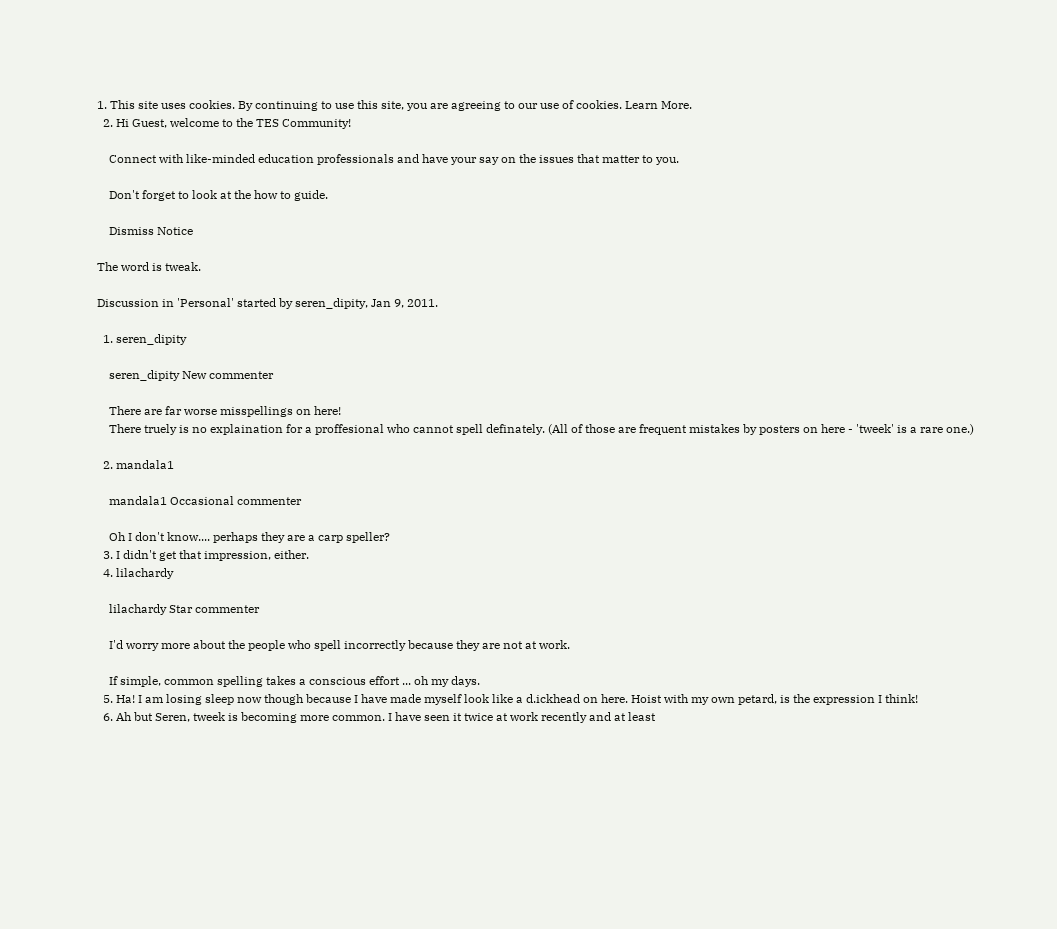1. This site uses cookies. By continuing to use this site, you are agreeing to our use of cookies. Learn More.
  2. Hi Guest, welcome to the TES Community!

    Connect with like-minded education professionals and have your say on the issues that matter to you.

    Don't forget to look at the how to guide.

    Dismiss Notice

The word is tweak.

Discussion in 'Personal' started by seren_dipity, Jan 9, 2011.

  1. seren_dipity

    seren_dipity New commenter

    There are far worse misspellings on here!
    There truely is no explaination for a proffesional who cannot spell definately. (All of those are frequent mistakes by posters on here - 'tweek' is a rare one.)

  2. mandala1

    mandala1 Occasional commenter

    Oh I don't know.... perhaps they are a carp speller?
  3. I didn't get that impression, either.
  4. lilachardy

    lilachardy Star commenter

    I'd worry more about the people who spell incorrectly because they are not at work.

    If simple, common spelling takes a conscious effort ... oh my days.
  5. Ha! I am losing sleep now though because I have made myself look like a d.ickhead on here. Hoist with my own petard, is the expression I think!
  6. Ah but Seren, tweek is becoming more common. I have seen it twice at work recently and at least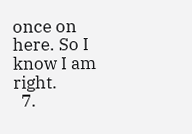once on here. So I know I am right.
  7.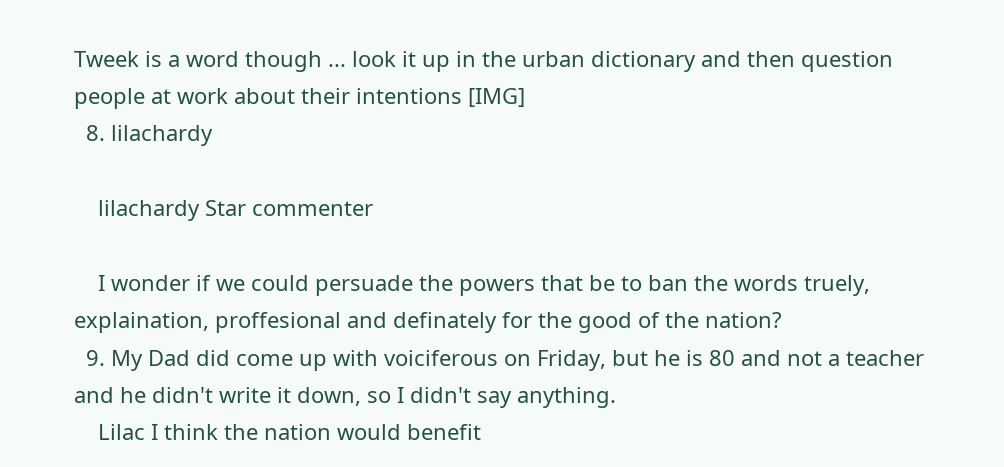Tweek is a word though ... look it up in the urban dictionary and then question people at work about their intentions [IMG]
  8. lilachardy

    lilachardy Star commenter

    I wonder if we could persuade the powers that be to ban the words truely, explaination, proffesional and definately for the good of the nation?
  9. My Dad did come up with voiciferous on Friday, but he is 80 and not a teacher and he didn't write it down, so I didn't say anything.
    Lilac I think the nation would benefit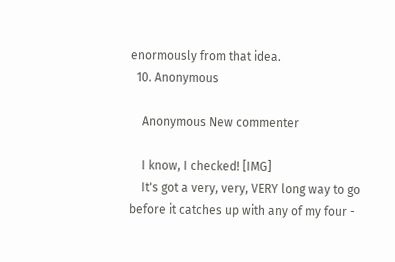enormously from that idea.
  10. Anonymous

    Anonymous New commenter

    I know, I checked! [IMG]
    It's got a very, very, VERY long way to go before it catches up with any of my four -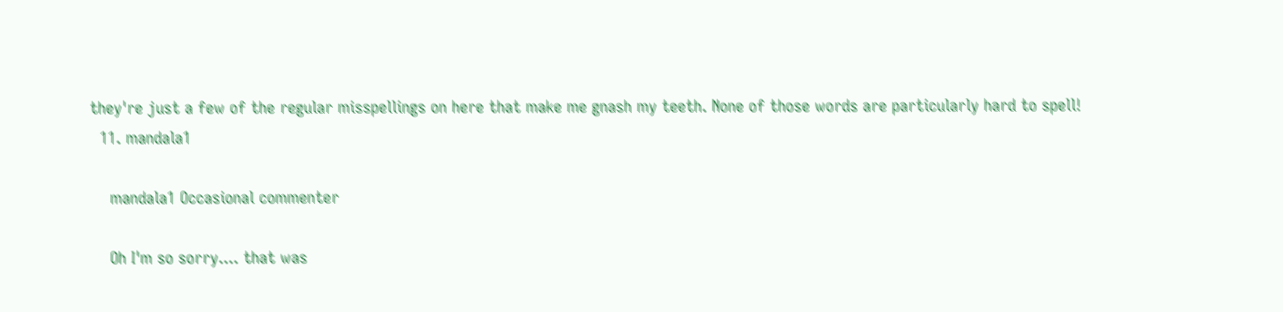they're just a few of the regular misspellings on here that make me gnash my teeth. None of those words are particularly hard to spell!
  11. mandala1

    mandala1 Occasional commenter

    Oh I'm so sorry.... that was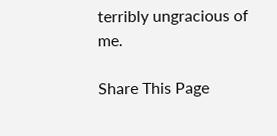terribly ungracious of me.

Share This Page